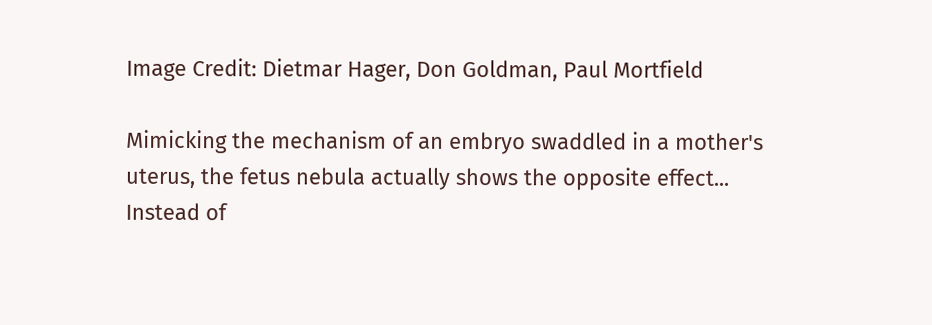Image Credit: Dietmar Hager, Don Goldman, Paul Mortfield

Mimicking the mechanism of an embryo swaddled in a mother's uterus, the fetus nebula actually shows the opposite effect... Instead of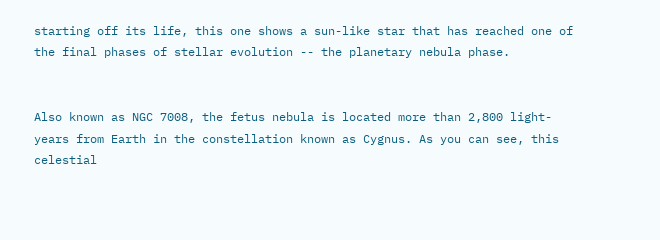starting off its life, this one shows a sun-like star that has reached one of the final phases of stellar evolution -- the planetary nebula phase.


Also known as NGC 7008, the fetus nebula is located more than 2,800 light-years from Earth in the constellation known as Cygnus. As you can see, this celestial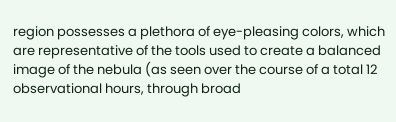region possesses a plethora of eye-pleasing colors, which are representative of the tools used to create a balanced image of the nebula (as seen over the course of a total 12 observational hours, through broad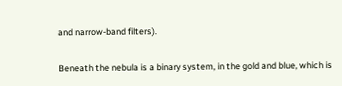and narrow-band filters).


Beneath the nebula is a binary system, in the gold and blue, which is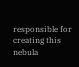responsible for creating this nebula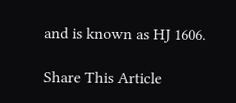and is known as HJ 1606.

Share This Article